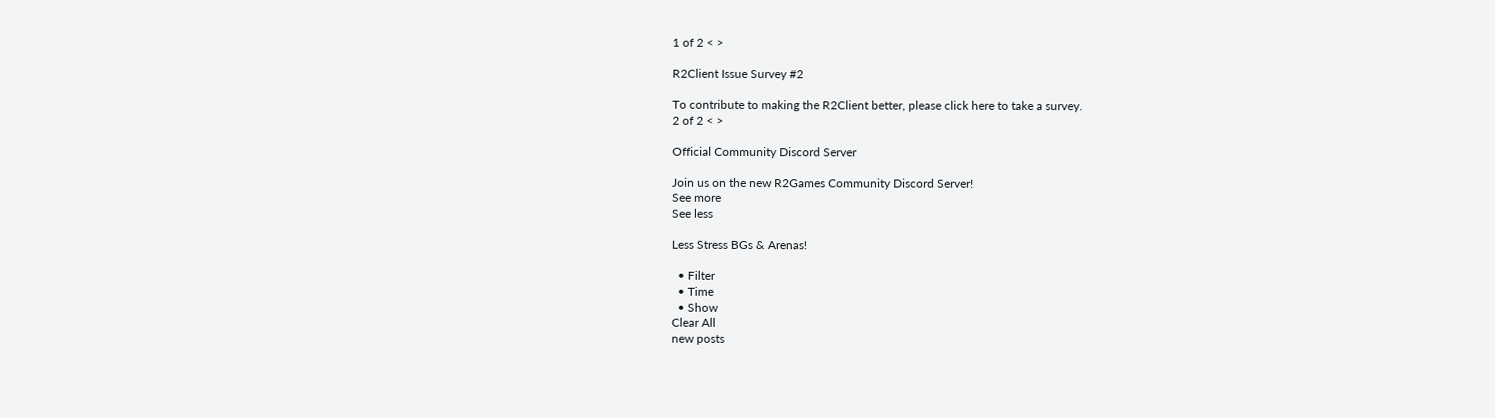1 of 2 < >

R2Client Issue Survey #2

To contribute to making the R2Client better, please click here to take a survey.
2 of 2 < >

Official Community Discord Server

Join us on the new R2Games Community Discord Server!
See more
See less

Less Stress BGs & Arenas!

  • Filter
  • Time
  • Show
Clear All
new posts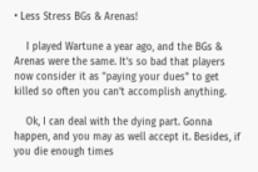• Less Stress BGs & Arenas!

    I played Wartune a year ago, and the BGs & Arenas were the same. It's so bad that players now consider it as "paying your dues" to get killed so often you can't accomplish anything.

    Ok, I can deal with the dying part. Gonna happen, and you may as well accept it. Besides, if you die enough times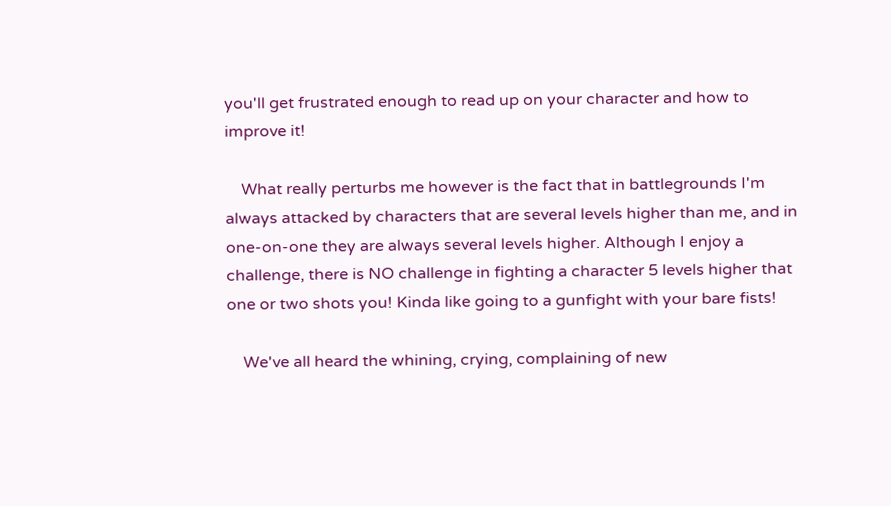you'll get frustrated enough to read up on your character and how to improve it!

    What really perturbs me however is the fact that in battlegrounds I'm always attacked by characters that are several levels higher than me, and in one-on-one they are always several levels higher. Although I enjoy a challenge, there is NO challenge in fighting a character 5 levels higher that one or two shots you! Kinda like going to a gunfight with your bare fists!

    We've all heard the whining, crying, complaining of new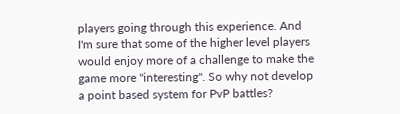players going through this experience. And I'm sure that some of the higher level players would enjoy more of a challenge to make the game more "interesting". So why not develop a point based system for PvP battles?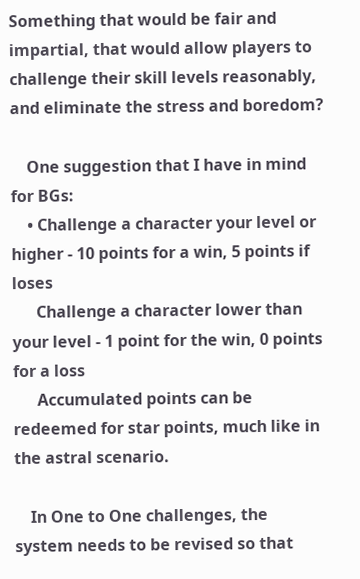Something that would be fair and impartial, that would allow players to challenge their skill levels reasonably, and eliminate the stress and boredom?

    One suggestion that I have in mind for BGs:
    • Challenge a character your level or higher - 10 points for a win, 5 points if loses
      Challenge a character lower than your level - 1 point for the win, 0 points for a loss
      Accumulated points can be redeemed for star points, much like in the astral scenario.

    In One to One challenges, the system needs to be revised so that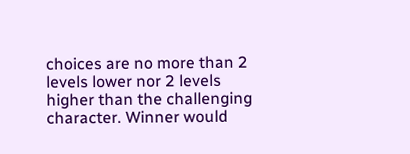choices are no more than 2 levels lower nor 2 levels higher than the challenging character. Winner would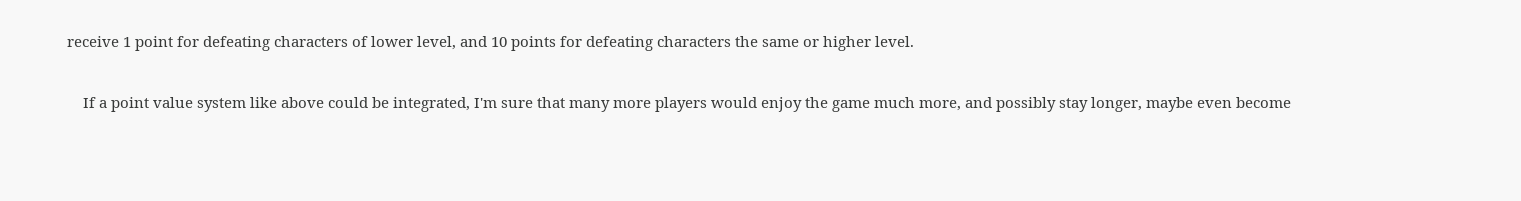receive 1 point for defeating characters of lower level, and 10 points for defeating characters the same or higher level.

    If a point value system like above could be integrated, I'm sure that many more players would enjoy the game much more, and possibly stay longer, maybe even become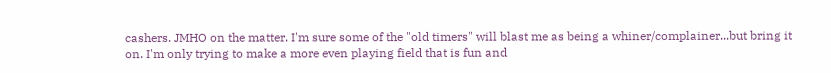cashers. JMHO on the matter. I'm sure some of the "old timers" will blast me as being a whiner/complainer...but bring it on. I'm only trying to make a more even playing field that is fun and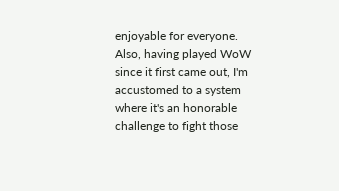enjoyable for everyone. Also, having played WoW since it first came out, I'm accustomed to a system where it's an honorable challenge to fight those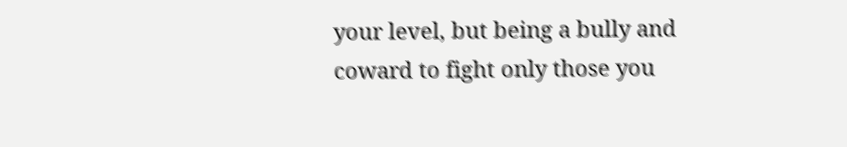your level, but being a bully and coward to fight only those you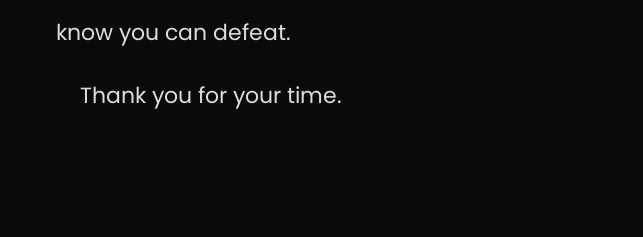know you can defeat.

    Thank you for your time.